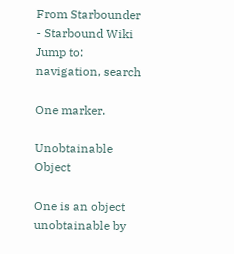From Starbounder - Starbound Wiki
Jump to: navigation, search

One marker.

Unobtainable Object

One is an object unobtainable by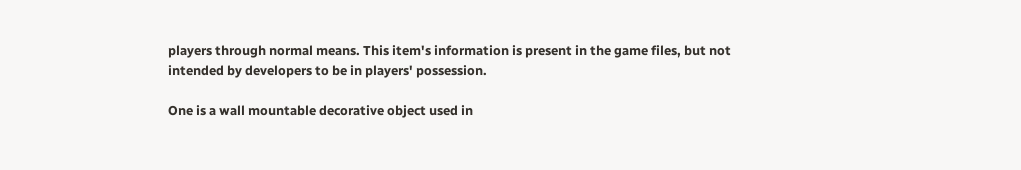players through normal means. This item's information is present in the game files, but not intended by developers to be in players' possession.

One is a wall mountable decorative object used in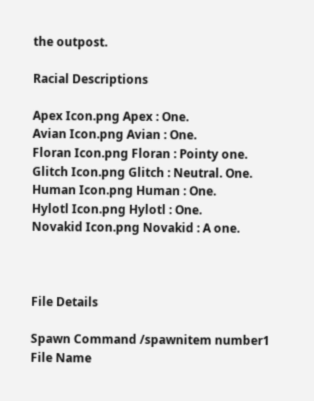the outpost.

Racial Descriptions

Apex Icon.png Apex : One.
Avian Icon.png Avian : One.
Floran Icon.png Floran : Pointy one.
Glitch Icon.png Glitch : Neutral. One.
Human Icon.png Human : One.
Hylotl Icon.png Hylotl : One.
Novakid Icon.png Novakid : A one.



File Details

Spawn Command /spawnitem number1
File Name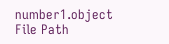number1.object
File Path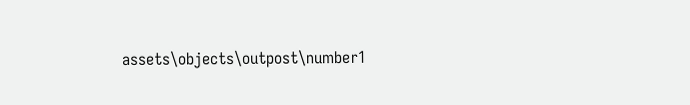assets\objects\outpost\number1